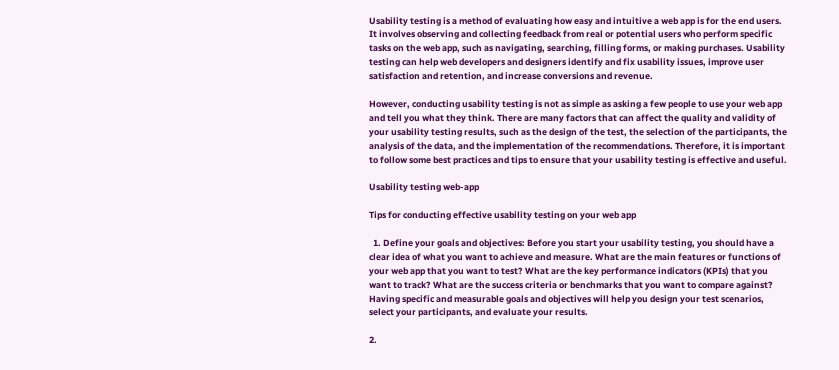Usability testing is a method of evaluating how easy and intuitive a web app is for the end users. It involves observing and collecting feedback from real or potential users who perform specific tasks on the web app, such as navigating, searching, filling forms, or making purchases. Usability testing can help web developers and designers identify and fix usability issues, improve user satisfaction and retention, and increase conversions and revenue.

However, conducting usability testing is not as simple as asking a few people to use your web app and tell you what they think. There are many factors that can affect the quality and validity of your usability testing results, such as the design of the test, the selection of the participants, the analysis of the data, and the implementation of the recommendations. Therefore, it is important to follow some best practices and tips to ensure that your usability testing is effective and useful.

Usability testing web-app

Tips for conducting effective usability testing on your web app

  1. Define your goals and objectives: Before you start your usability testing, you should have a clear idea of what you want to achieve and measure. What are the main features or functions of your web app that you want to test? What are the key performance indicators (KPIs) that you want to track? What are the success criteria or benchmarks that you want to compare against? Having specific and measurable goals and objectives will help you design your test scenarios, select your participants, and evaluate your results.

2.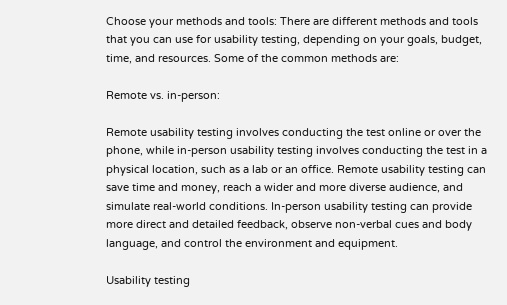Choose your methods and tools: There are different methods and tools that you can use for usability testing, depending on your goals, budget, time, and resources. Some of the common methods are:

Remote vs. in-person:

Remote usability testing involves conducting the test online or over the phone, while in-person usability testing involves conducting the test in a physical location, such as a lab or an office. Remote usability testing can save time and money, reach a wider and more diverse audience, and simulate real-world conditions. In-person usability testing can provide more direct and detailed feedback, observe non-verbal cues and body language, and control the environment and equipment.

Usability testing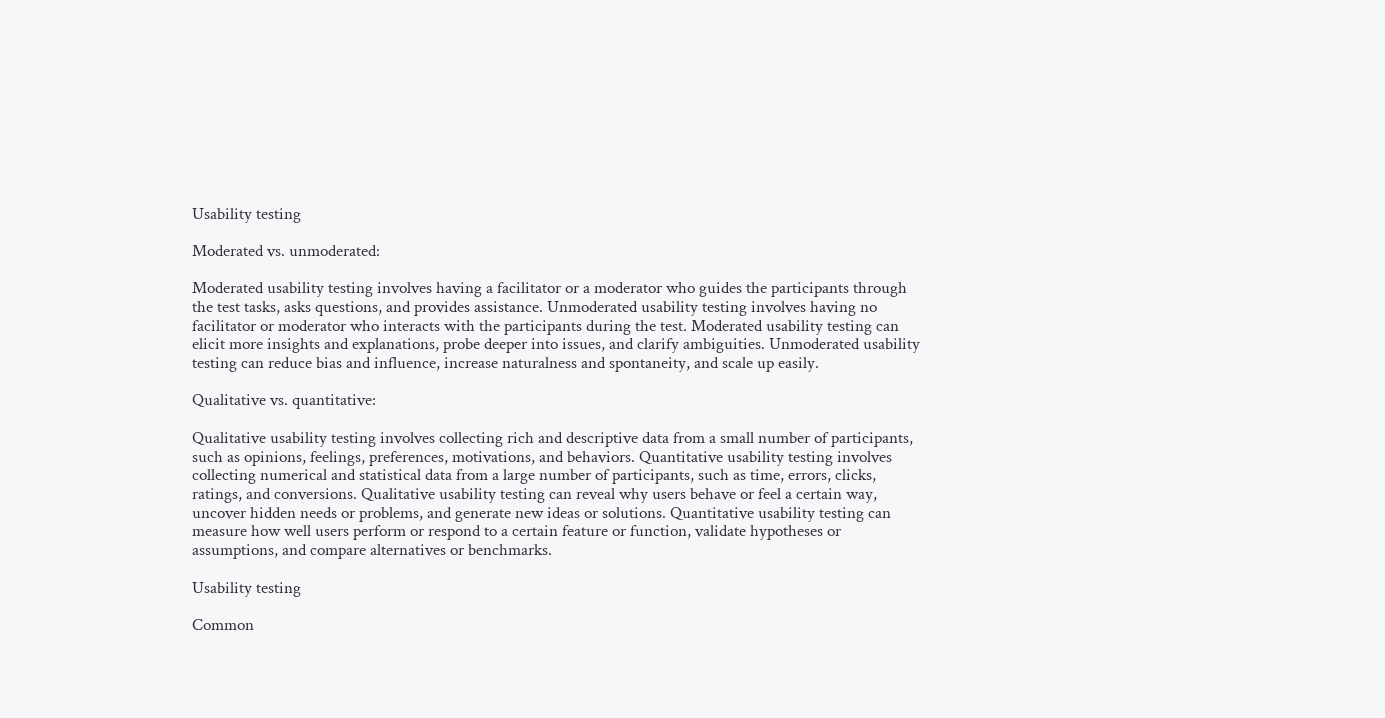Usability testing

Moderated vs. unmoderated:

Moderated usability testing involves having a facilitator or a moderator who guides the participants through the test tasks, asks questions, and provides assistance. Unmoderated usability testing involves having no facilitator or moderator who interacts with the participants during the test. Moderated usability testing can elicit more insights and explanations, probe deeper into issues, and clarify ambiguities. Unmoderated usability testing can reduce bias and influence, increase naturalness and spontaneity, and scale up easily.

Qualitative vs. quantitative:

Qualitative usability testing involves collecting rich and descriptive data from a small number of participants, such as opinions, feelings, preferences, motivations, and behaviors. Quantitative usability testing involves collecting numerical and statistical data from a large number of participants, such as time, errors, clicks, ratings, and conversions. Qualitative usability testing can reveal why users behave or feel a certain way, uncover hidden needs or problems, and generate new ideas or solutions. Quantitative usability testing can measure how well users perform or respond to a certain feature or function, validate hypotheses or assumptions, and compare alternatives or benchmarks.

Usability testing

Common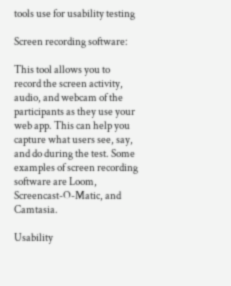tools use for usability testing

Screen recording software:

This tool allows you to record the screen activity, audio, and webcam of the participants as they use your web app. This can help you capture what users see, say, and do during the test. Some examples of screen recording software are Loom, Screencast-O-Matic, and Camtasia.

Usability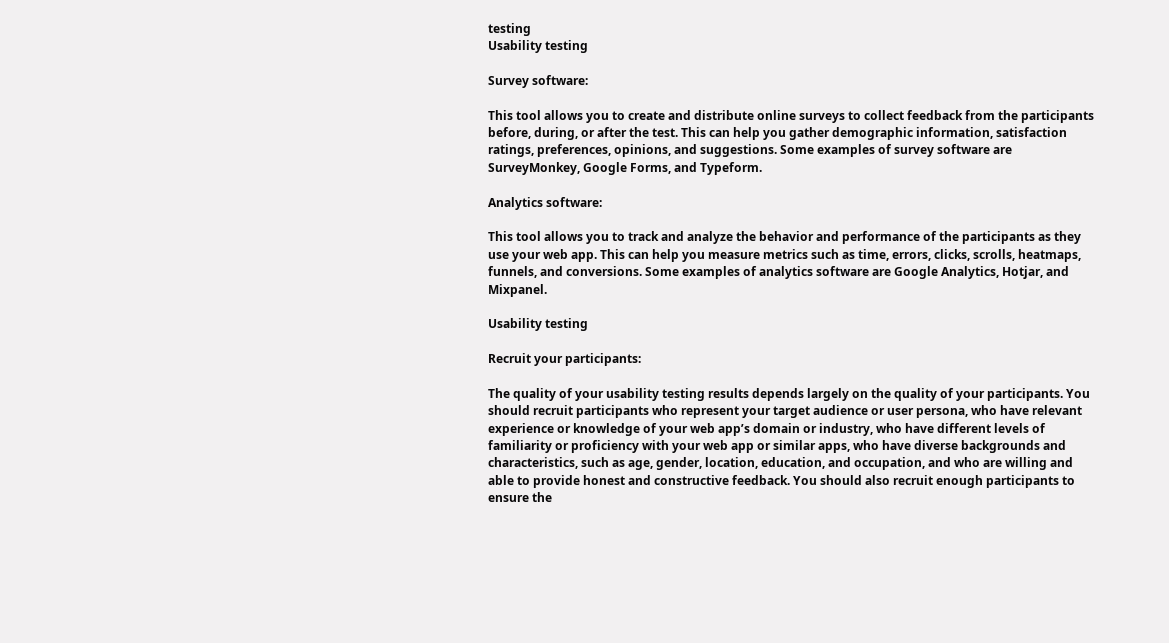testing
Usability testing

Survey software:

This tool allows you to create and distribute online surveys to collect feedback from the participants before, during, or after the test. This can help you gather demographic information, satisfaction ratings, preferences, opinions, and suggestions. Some examples of survey software are SurveyMonkey, Google Forms, and Typeform.

Analytics software:

This tool allows you to track and analyze the behavior and performance of the participants as they use your web app. This can help you measure metrics such as time, errors, clicks, scrolls, heatmaps, funnels, and conversions. Some examples of analytics software are Google Analytics, Hotjar, and Mixpanel.

Usability testing

Recruit your participants:

The quality of your usability testing results depends largely on the quality of your participants. You should recruit participants who represent your target audience or user persona, who have relevant experience or knowledge of your web app’s domain or industry, who have different levels of familiarity or proficiency with your web app or similar apps, who have diverse backgrounds and characteristics, such as age, gender, location, education, and occupation, and who are willing and able to provide honest and constructive feedback. You should also recruit enough participants to ensure the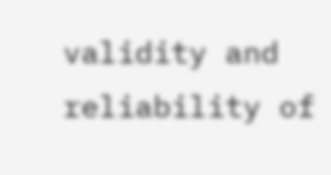validity and reliability of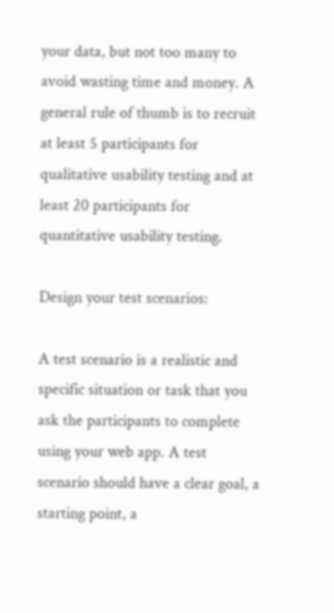your data, but not too many to avoid wasting time and money. A general rule of thumb is to recruit at least 5 participants for qualitative usability testing and at least 20 participants for quantitative usability testing.

Design your test scenarios:

A test scenario is a realistic and specific situation or task that you ask the participants to complete using your web app. A test scenario should have a clear goal, a starting point, a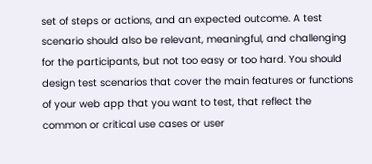set of steps or actions, and an expected outcome. A test scenario should also be relevant, meaningful, and challenging for the participants, but not too easy or too hard. You should design test scenarios that cover the main features or functions of your web app that you want to test, that reflect the common or critical use cases or user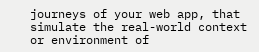journeys of your web app, that simulate the real-world context or environment of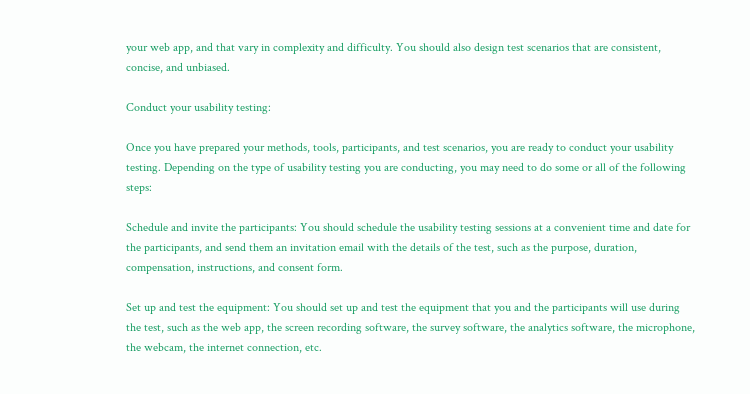your web app, and that vary in complexity and difficulty. You should also design test scenarios that are consistent, concise, and unbiased.

Conduct your usability testing:

Once you have prepared your methods, tools, participants, and test scenarios, you are ready to conduct your usability testing. Depending on the type of usability testing you are conducting, you may need to do some or all of the following steps:

Schedule and invite the participants: You should schedule the usability testing sessions at a convenient time and date for the participants, and send them an invitation email with the details of the test, such as the purpose, duration, compensation, instructions, and consent form.

Set up and test the equipment: You should set up and test the equipment that you and the participants will use during the test, such as the web app, the screen recording software, the survey software, the analytics software, the microphone, the webcam, the internet connection, etc.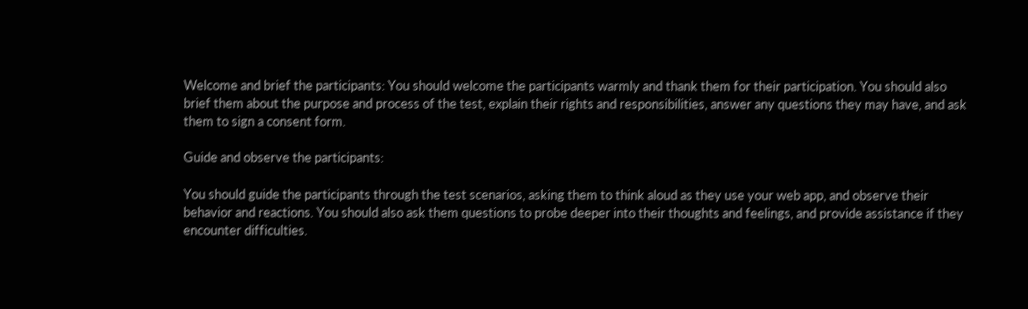Welcome and brief the participants: You should welcome the participants warmly and thank them for their participation. You should also brief them about the purpose and process of the test, explain their rights and responsibilities, answer any questions they may have, and ask them to sign a consent form.

Guide and observe the participants:

You should guide the participants through the test scenarios, asking them to think aloud as they use your web app, and observe their behavior and reactions. You should also ask them questions to probe deeper into their thoughts and feelings, and provide assistance if they encounter difficulties.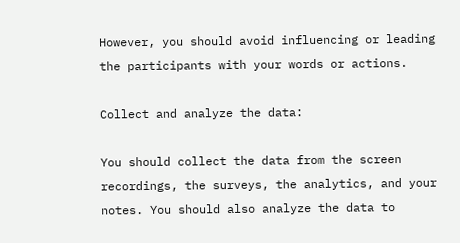However, you should avoid influencing or leading the participants with your words or actions.

Collect and analyze the data:

You should collect the data from the screen recordings, the surveys, the analytics, and your notes. You should also analyze the data to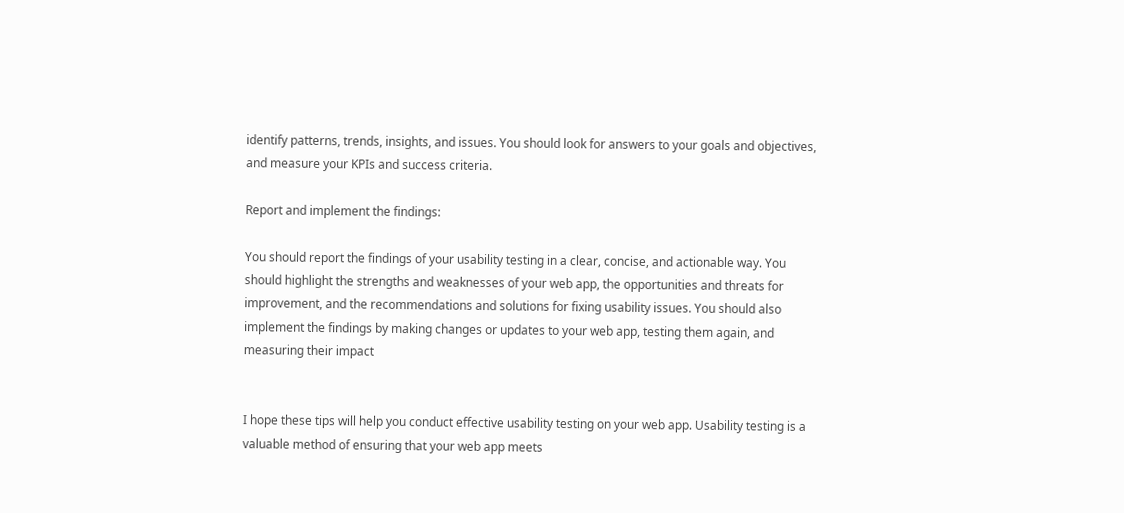identify patterns, trends, insights, and issues. You should look for answers to your goals and objectives, and measure your KPIs and success criteria.

Report and implement the findings:

You should report the findings of your usability testing in a clear, concise, and actionable way. You should highlight the strengths and weaknesses of your web app, the opportunities and threats for improvement, and the recommendations and solutions for fixing usability issues. You should also implement the findings by making changes or updates to your web app, testing them again, and measuring their impact


I hope these tips will help you conduct effective usability testing on your web app. Usability testing is a valuable method of ensuring that your web app meets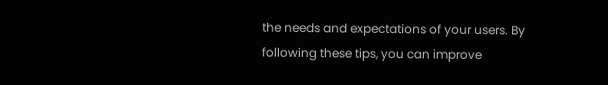the needs and expectations of your users. By following these tips, you can improve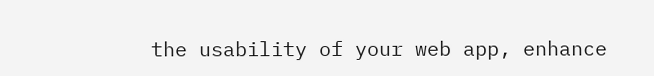the usability of your web app, enhance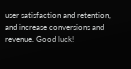user satisfaction and retention, and increase conversions and revenue. Good luck!